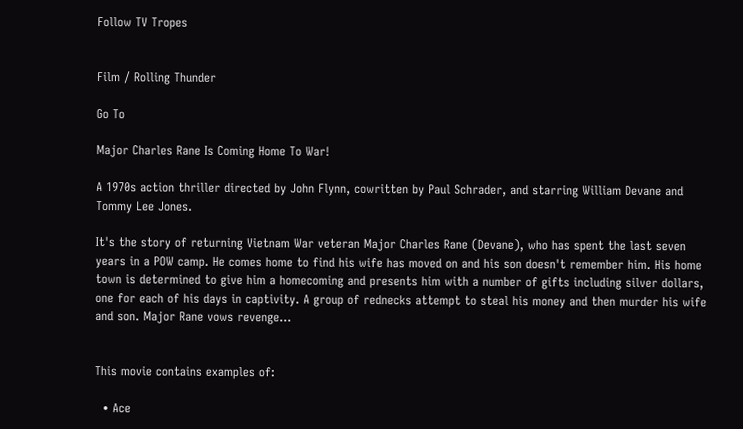Follow TV Tropes


Film / Rolling Thunder

Go To

Major Charles Rane Is Coming Home To War!

A 1970s action thriller directed by John Flynn, cowritten by Paul Schrader, and starring William Devane and Tommy Lee Jones.

It's the story of returning Vietnam War veteran Major Charles Rane (Devane), who has spent the last seven years in a POW camp. He comes home to find his wife has moved on and his son doesn't remember him. His home town is determined to give him a homecoming and presents him with a number of gifts including silver dollars, one for each of his days in captivity. A group of rednecks attempt to steal his money and then murder his wife and son. Major Rane vows revenge...


This movie contains examples of:

  • Ace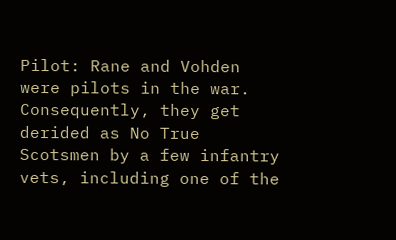Pilot: Rane and Vohden were pilots in the war. Consequently, they get derided as No True Scotsmen by a few infantry vets, including one of the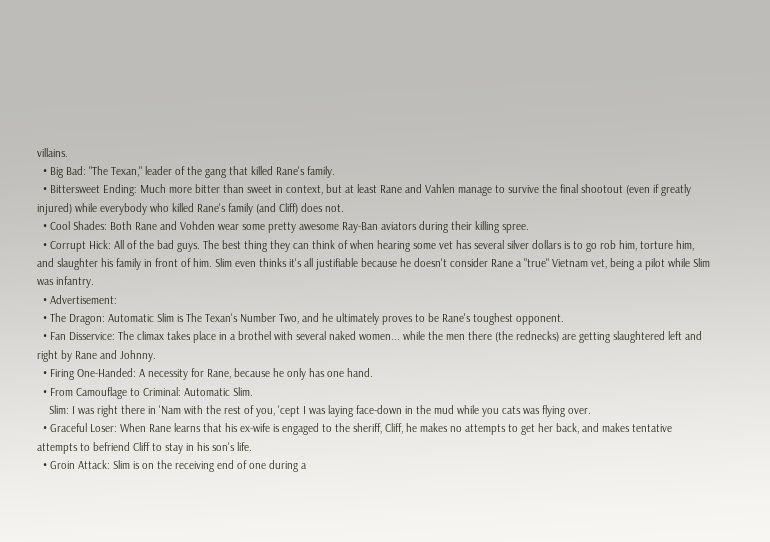villains.
  • Big Bad: "The Texan," leader of the gang that killed Rane's family.
  • Bittersweet Ending: Much more bitter than sweet in context, but at least Rane and Vahlen manage to survive the final shootout (even if greatly injured) while everybody who killed Rane's family (and Cliff) does not.
  • Cool Shades: Both Rane and Vohden wear some pretty awesome Ray-Ban aviators during their killing spree.
  • Corrupt Hick: All of the bad guys. The best thing they can think of when hearing some vet has several silver dollars is to go rob him, torture him, and slaughter his family in front of him. Slim even thinks it's all justifiable because he doesn't consider Rane a "true" Vietnam vet, being a pilot while Slim was infantry.
  • Advertisement:
  • The Dragon: Automatic Slim is The Texan's Number Two, and he ultimately proves to be Rane's toughest opponent.
  • Fan Disservice: The climax takes place in a brothel with several naked women... while the men there (the rednecks) are getting slaughtered left and right by Rane and Johnny.
  • Firing One-Handed: A necessity for Rane, because he only has one hand.
  • From Camouflage to Criminal: Automatic Slim.
    Slim: I was right there in 'Nam with the rest of you, 'cept I was laying face-down in the mud while you cats was flying over.
  • Graceful Loser: When Rane learns that his ex-wife is engaged to the sheriff, Cliff, he makes no attempts to get her back, and makes tentative attempts to befriend Cliff to stay in his son's life.
  • Groin Attack: Slim is on the receiving end of one during a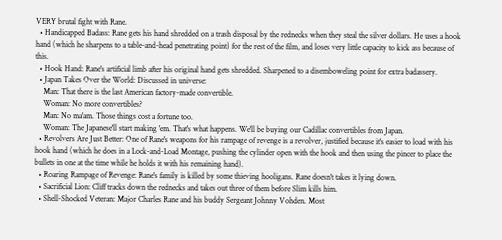VERY brutal fight with Rane.
  • Handicapped Badass: Rane gets his hand shredded on a trash disposal by the rednecks when they steal the silver dollars. He uses a hook hand (which he sharpens to a table-and-head penetrating point) for the rest of the film, and loses very little capacity to kick ass because of this.
  • Hook Hand: Rane's artificial limb after his original hand gets shredded. Sharpened to a disemboweling point for extra badassery.
  • Japan Takes Over the World: Discussed in universe:
    Man: That there is the last American factory-made convertible.
    Woman: No more convertibles?
    Man: No ma'am. Those things cost a fortune too.
    Woman: The Japanese'll start making 'em. That's what happens. We'll be buying our Cadillac convertibles from Japan.
  • Revolvers Are Just Better: One of Rane's weapons for his rampage of revenge is a revolver, justified because it's easier to load with his hook hand (which he does in a Lock-and-Load Montage, pushing the cylinder open with the hook and then using the pincer to place the bullets in one at the time while he holds it with his remaining hand).
  • Roaring Rampage of Revenge: Rane's family is killed by some thieving hooligans. Rane doesn't takes it lying down.
  • Sacrificial Lion: Cliff tracks down the rednecks and takes out three of them before Slim kills him.
  • Shell-Shocked Veteran: Major Charles Rane and his buddy Sergeant Johnny Vohden. Most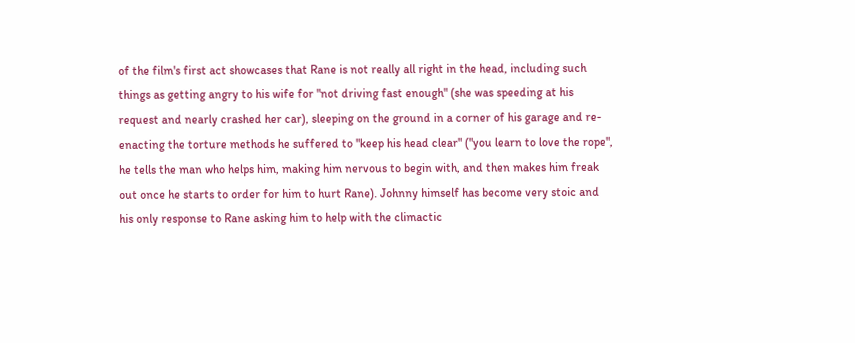of the film's first act showcases that Rane is not really all right in the head, including such things as getting angry to his wife for "not driving fast enough" (she was speeding at his request and nearly crashed her car), sleeping on the ground in a corner of his garage and re-enacting the torture methods he suffered to "keep his head clear" ("you learn to love the rope", he tells the man who helps him, making him nervous to begin with, and then makes him freak out once he starts to order for him to hurt Rane). Johnny himself has become very stoic and his only response to Rane asking him to help with the climactic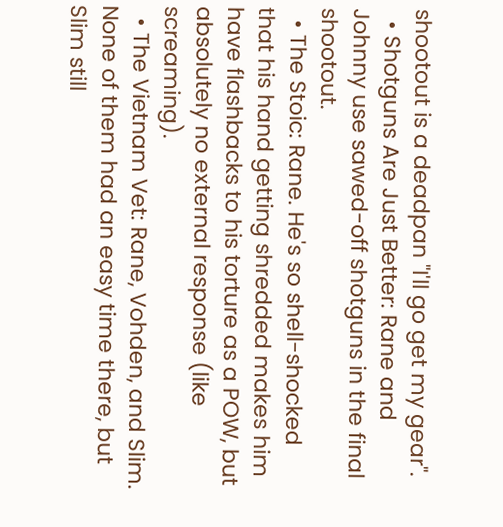shootout is a deadpan "I'll go get my gear".
  • Shotguns Are Just Better: Rane and Johnny use sawed-off shotguns in the final shootout.
  • The Stoic: Rane. He's so shell-shocked that his hand getting shredded makes him have flashbacks to his torture as a POW, but absolutely no external response (like screaming).
  • The Vietnam Vet: Rane, Vohden, and Slim. None of them had an easy time there, but Slim still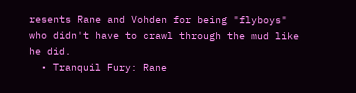resents Rane and Vohden for being "flyboys" who didn't have to crawl through the mud like he did.
  • Tranquil Fury: Rane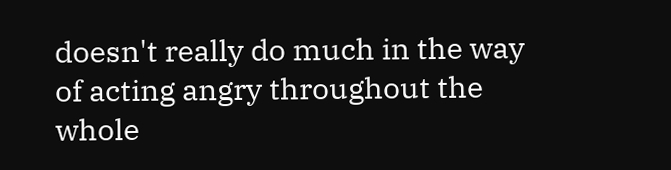doesn't really do much in the way of acting angry throughout the whole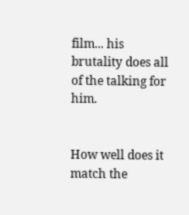film... his brutality does all of the talking for him.


How well does it match the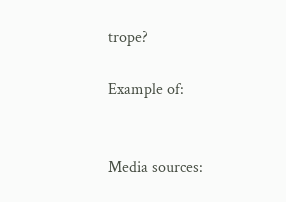trope?

Example of:


Media sources: